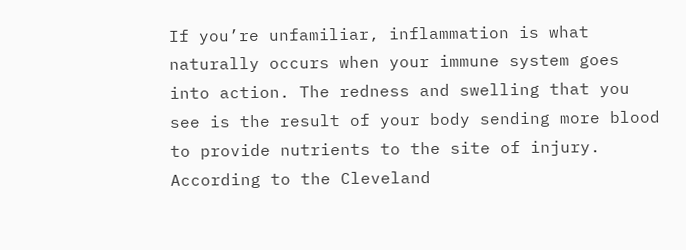If you’re unfamiliar, inflammation is what naturally occurs when your immune system goes into action. The redness and swelling that you see is the result of your body sending more blood to provide nutrients to the site of injury. According to the Cleveland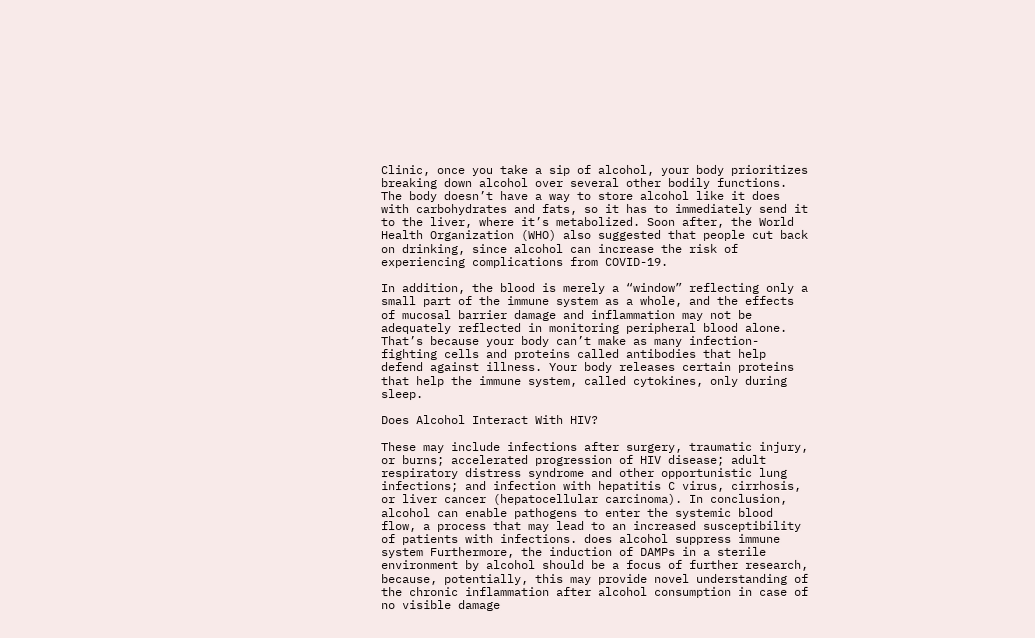Clinic, once you take a sip of alcohol, your body prioritizes breaking down alcohol over several other bodily functions. The body doesn’t have a way to store alcohol like it does with carbohydrates and fats, so it has to immediately send it to the liver, where it’s metabolized. Soon after, the World Health Organization (WHO) also suggested that people cut back on drinking, since alcohol can increase the risk of experiencing complications from COVID-19.

In addition, the blood is merely a “window” reflecting only a small part of the immune system as a whole, and the effects of mucosal barrier damage and inflammation may not be adequately reflected in monitoring peripheral blood alone. That’s because your body can’t make as many infection-fighting cells and proteins called antibodies that help defend against illness. Your body releases certain proteins that help the immune system, called cytokines, only during sleep.

Does Alcohol Interact With HIV?

These may include infections after surgery, traumatic injury, or burns; accelerated progression of HIV disease; adult respiratory distress syndrome and other opportunistic lung infections; and infection with hepatitis C virus, cirrhosis, or liver cancer (hepatocellular carcinoma). In conclusion, alcohol can enable pathogens to enter the systemic blood flow, a process that may lead to an increased susceptibility of patients with infections. does alcohol suppress immune system Furthermore, the induction of DAMPs in a sterile environment by alcohol should be a focus of further research, because, potentially, this may provide novel understanding of the chronic inflammation after alcohol consumption in case of no visible damage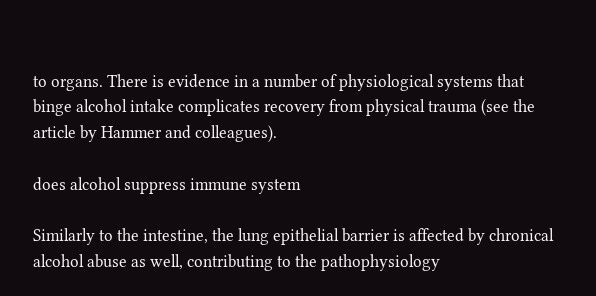to organs. There is evidence in a number of physiological systems that binge alcohol intake complicates recovery from physical trauma (see the article by Hammer and colleagues).

does alcohol suppress immune system

Similarly to the intestine, the lung epithelial barrier is affected by chronical alcohol abuse as well, contributing to the pathophysiology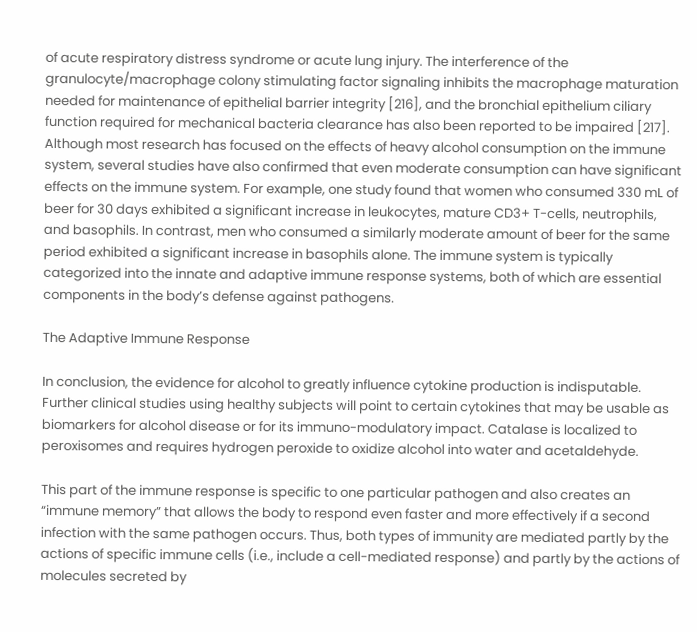of acute respiratory distress syndrome or acute lung injury. The interference of the granulocyte/macrophage colony stimulating factor signaling inhibits the macrophage maturation needed for maintenance of epithelial barrier integrity [216], and the bronchial epithelium ciliary function required for mechanical bacteria clearance has also been reported to be impaired [217]. Although most research has focused on the effects of heavy alcohol consumption on the immune system, several studies have also confirmed that even moderate consumption can have significant effects on the immune system. For example, one study found that women who consumed 330 mL of beer for 30 days exhibited a significant increase in leukocytes, mature CD3+ T-cells, neutrophils, and basophils. In contrast, men who consumed a similarly moderate amount of beer for the same period exhibited a significant increase in basophils alone. The immune system is typically categorized into the innate and adaptive immune response systems, both of which are essential components in the body’s defense against pathogens.

The Adaptive Immune Response

In conclusion, the evidence for alcohol to greatly influence cytokine production is indisputable. Further clinical studies using healthy subjects will point to certain cytokines that may be usable as biomarkers for alcohol disease or for its immuno-modulatory impact. Catalase is localized to peroxisomes and requires hydrogen peroxide to oxidize alcohol into water and acetaldehyde.

This part of the immune response is specific to one particular pathogen and also creates an “immune memory” that allows the body to respond even faster and more effectively if a second infection with the same pathogen occurs. Thus, both types of immunity are mediated partly by the actions of specific immune cells (i.e., include a cell-mediated response) and partly by the actions of molecules secreted by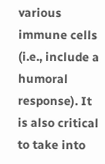various immune cells (i.e., include a humoral response). It is also critical to take into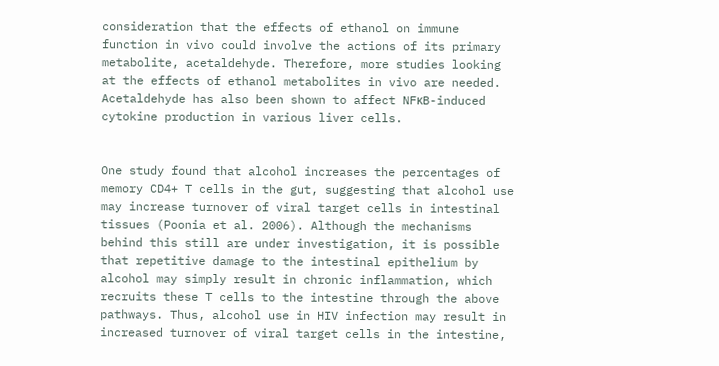consideration that the effects of ethanol on immune function in vivo could involve the actions of its primary metabolite, acetaldehyde. Therefore, more studies looking at the effects of ethanol metabolites in vivo are needed. Acetaldehyde has also been shown to affect NFκB-induced cytokine production in various liver cells.


One study found that alcohol increases the percentages of memory CD4+ T cells in the gut, suggesting that alcohol use may increase turnover of viral target cells in intestinal tissues (Poonia et al. 2006). Although the mechanisms behind this still are under investigation, it is possible that repetitive damage to the intestinal epithelium by alcohol may simply result in chronic inflammation, which recruits these T cells to the intestine through the above pathways. Thus, alcohol use in HIV infection may result in increased turnover of viral target cells in the intestine,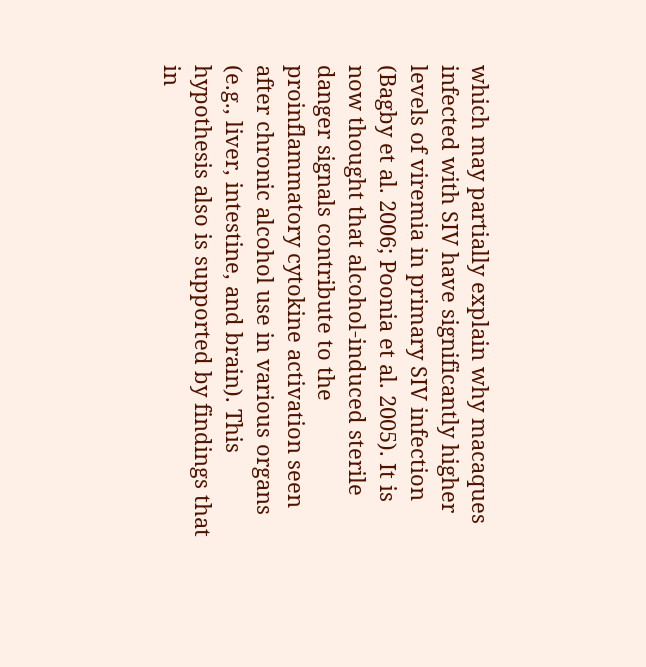which may partially explain why macaques infected with SIV have significantly higher levels of viremia in primary SIV infection (Bagby et al. 2006; Poonia et al. 2005). It is now thought that alcohol-induced sterile danger signals contribute to the proinflammatory cytokine activation seen after chronic alcohol use in various organs (e.g., liver, intestine, and brain). This hypothesis also is supported by findings that in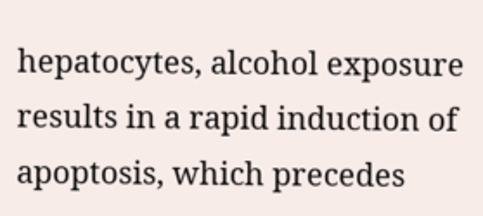hepatocytes, alcohol exposure results in a rapid induction of apoptosis, which precedes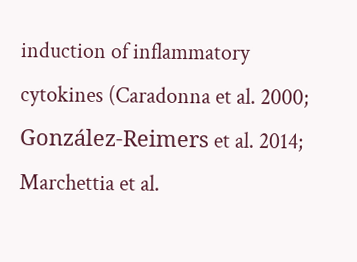induction of inflammatory cytokines (Caradonna et al. 2000; González-Reimers et al. 2014; Marchettia et al.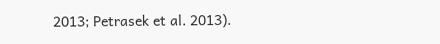2013; Petrasek et al. 2013).